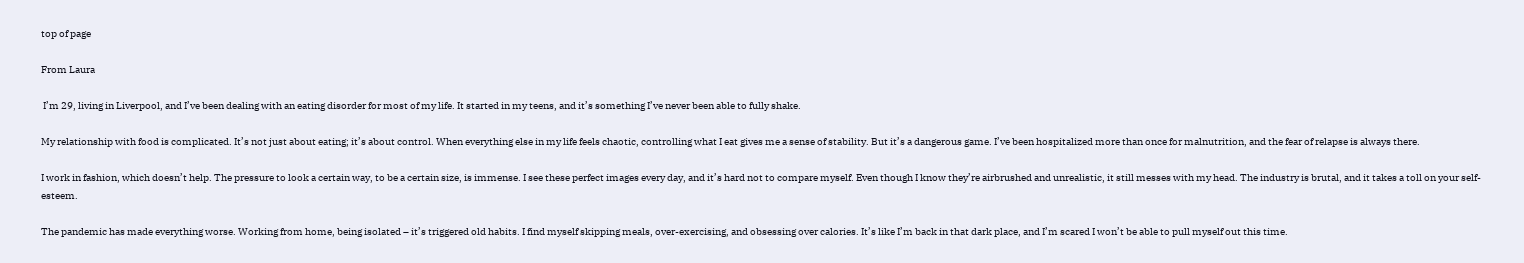top of page

From Laura

 I’m 29, living in Liverpool, and I’ve been dealing with an eating disorder for most of my life. It started in my teens, and it’s something I’ve never been able to fully shake.

My relationship with food is complicated. It’s not just about eating; it’s about control. When everything else in my life feels chaotic, controlling what I eat gives me a sense of stability. But it’s a dangerous game. I’ve been hospitalized more than once for malnutrition, and the fear of relapse is always there.

I work in fashion, which doesn’t help. The pressure to look a certain way, to be a certain size, is immense. I see these perfect images every day, and it’s hard not to compare myself. Even though I know they’re airbrushed and unrealistic, it still messes with my head. The industry is brutal, and it takes a toll on your self-esteem.

The pandemic has made everything worse. Working from home, being isolated – it’s triggered old habits. I find myself skipping meals, over-exercising, and obsessing over calories. It’s like I’m back in that dark place, and I’m scared I won’t be able to pull myself out this time.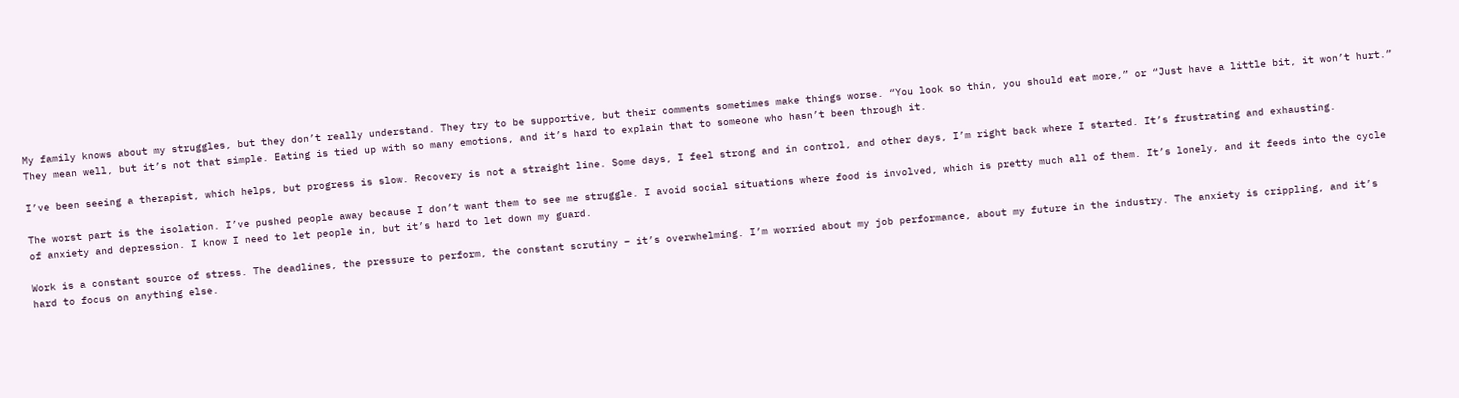My family knows about my struggles, but they don’t really understand. They try to be supportive, but their comments sometimes make things worse. “You look so thin, you should eat more,” or “Just have a little bit, it won’t hurt.” They mean well, but it’s not that simple. Eating is tied up with so many emotions, and it’s hard to explain that to someone who hasn’t been through it.

I’ve been seeing a therapist, which helps, but progress is slow. Recovery is not a straight line. Some days, I feel strong and in control, and other days, I’m right back where I started. It’s frustrating and exhausting.

The worst part is the isolation. I’ve pushed people away because I don’t want them to see me struggle. I avoid social situations where food is involved, which is pretty much all of them. It’s lonely, and it feeds into the cycle of anxiety and depression. I know I need to let people in, but it’s hard to let down my guard.

Work is a constant source of stress. The deadlines, the pressure to perform, the constant scrutiny – it’s overwhelming. I’m worried about my job performance, about my future in the industry. The anxiety is crippling, and it’s hard to focus on anything else.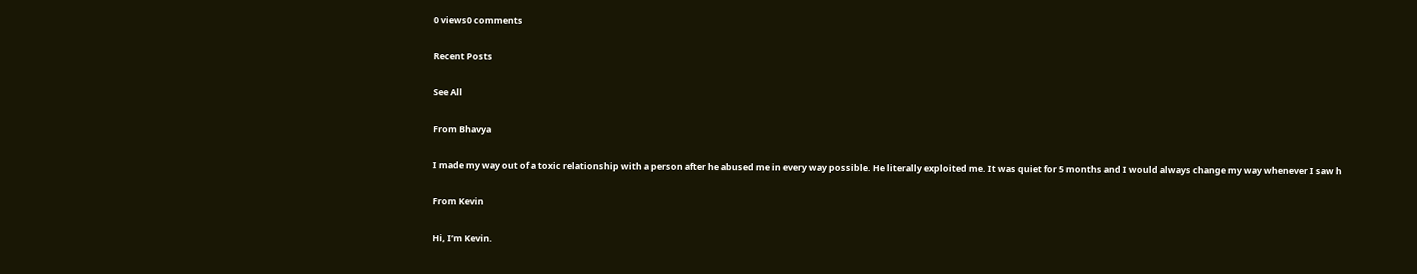0 views0 comments

Recent Posts

See All

From Bhavya

I made my way out of a toxic relationship with a person after he abused me in every way possible. He literally exploited me. It was quiet for 5 months and I would always change my way whenever I saw h

From Kevin

Hi, I’m Kevin.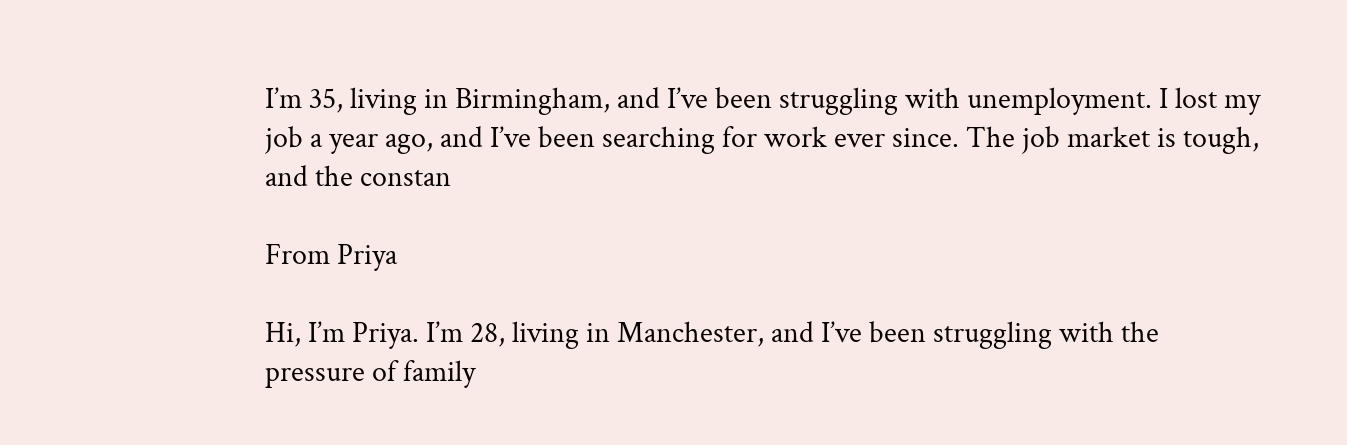I’m 35, living in Birmingham, and I’ve been struggling with unemployment. I lost my job a year ago, and I’ve been searching for work ever since. The job market is tough, and the constan

From Priya

Hi, I’m Priya. I’m 28, living in Manchester, and I’ve been struggling with the pressure of family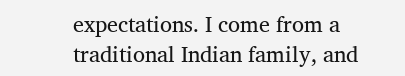expectations. I come from a traditional Indian family, and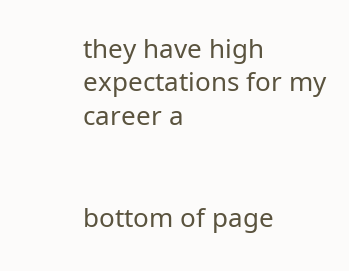they have high expectations for my career a


bottom of page